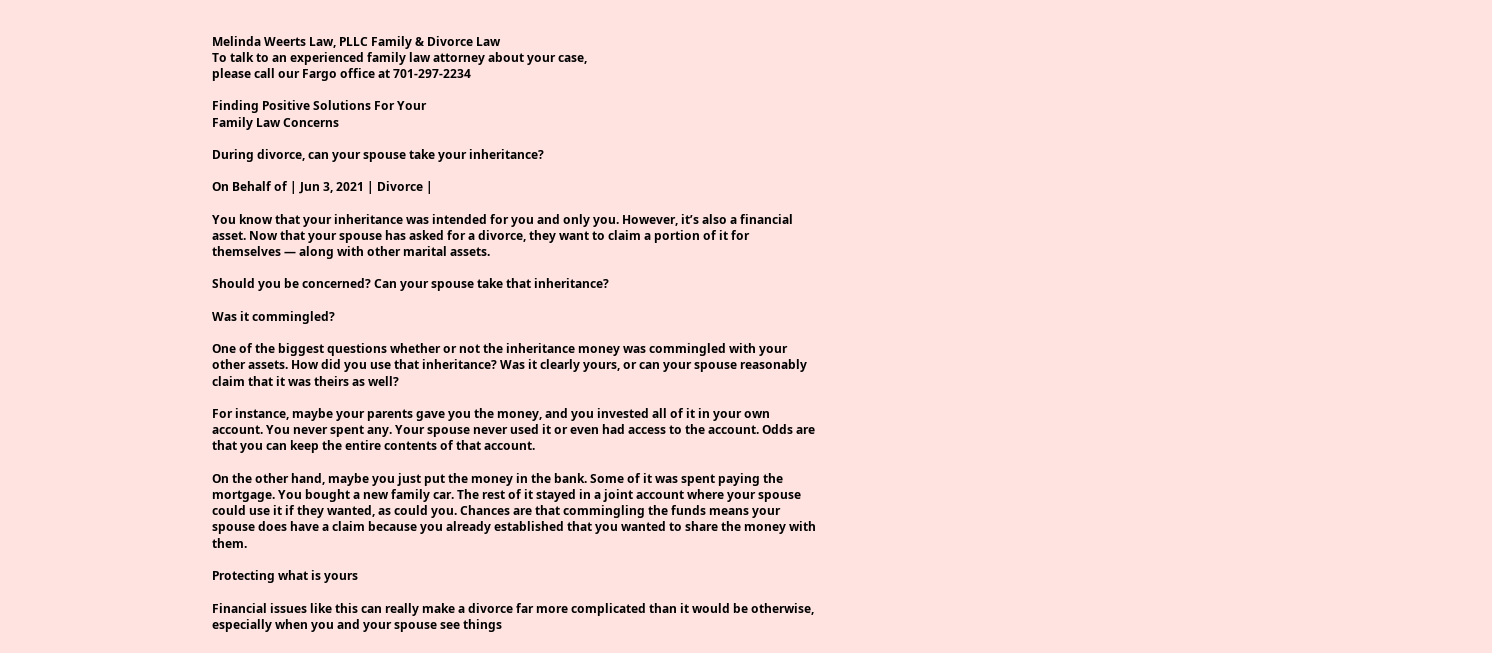Melinda Weerts Law, PLLC Family & Divorce Law
To talk to an experienced family law attorney about your case,
please call our Fargo office at 701-297-2234

Finding Positive Solutions For Your
Family Law Concerns

During divorce, can your spouse take your inheritance?

On Behalf of | Jun 3, 2021 | Divorce |

You know that your inheritance was intended for you and only you. However, it’s also a financial asset. Now that your spouse has asked for a divorce, they want to claim a portion of it for themselves — along with other marital assets.

Should you be concerned? Can your spouse take that inheritance?

Was it commingled?

One of the biggest questions whether or not the inheritance money was commingled with your other assets. How did you use that inheritance? Was it clearly yours, or can your spouse reasonably claim that it was theirs as well?

For instance, maybe your parents gave you the money, and you invested all of it in your own account. You never spent any. Your spouse never used it or even had access to the account. Odds are that you can keep the entire contents of that account.

On the other hand, maybe you just put the money in the bank. Some of it was spent paying the mortgage. You bought a new family car. The rest of it stayed in a joint account where your spouse could use it if they wanted, as could you. Chances are that commingling the funds means your spouse does have a claim because you already established that you wanted to share the money with them.

Protecting what is yours

Financial issues like this can really make a divorce far more complicated than it would be otherwise, especially when you and your spouse see things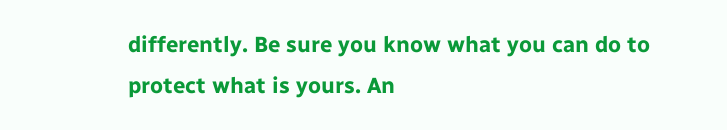differently. Be sure you know what you can do to protect what is yours. An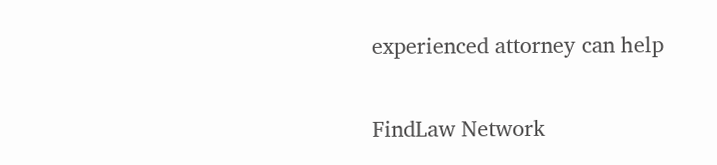experienced attorney can help

FindLaw Network